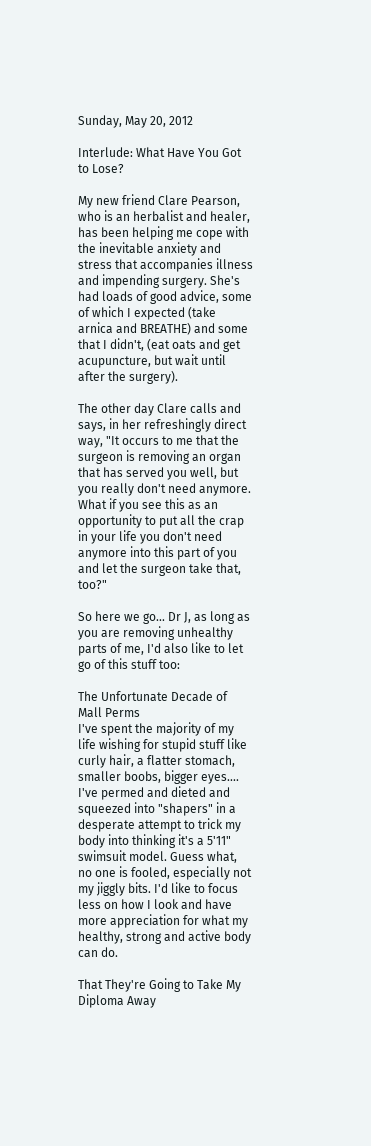Sunday, May 20, 2012

Interlude: What Have You Got to Lose?

My new friend Clare Pearson, who is an herbalist and healer, has been helping me cope with the inevitable anxiety and stress that accompanies illness and impending surgery. She's had loads of good advice, some of which I expected (take arnica and BREATHE) and some that I didn't, (eat oats and get acupuncture, but wait until after the surgery).

The other day Clare calls and says, in her refreshingly direct way, "It occurs to me that the surgeon is removing an organ that has served you well, but you really don't need anymore. What if you see this as an opportunity to put all the crap in your life you don't need anymore into this part of you and let the surgeon take that, too?"

So here we go... Dr J, as long as you are removing unhealthy parts of me, I'd also like to let go of this stuff too:

The Unfortunate Decade of Mall Perms
I've spent the majority of my life wishing for stupid stuff like curly hair, a flatter stomach, smaller boobs, bigger eyes.... I've permed and dieted and squeezed into "shapers" in a desperate attempt to trick my body into thinking it's a 5'11" swimsuit model. Guess what, no one is fooled, especially not my jiggly bits. I'd like to focus less on how I look and have more appreciation for what my healthy, strong and active body can do.

That They're Going to Take My Diploma Away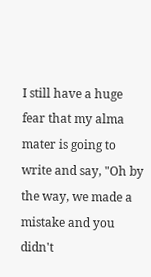I still have a huge fear that my alma mater is going to write and say, "Oh by the way, we made a mistake and you didn't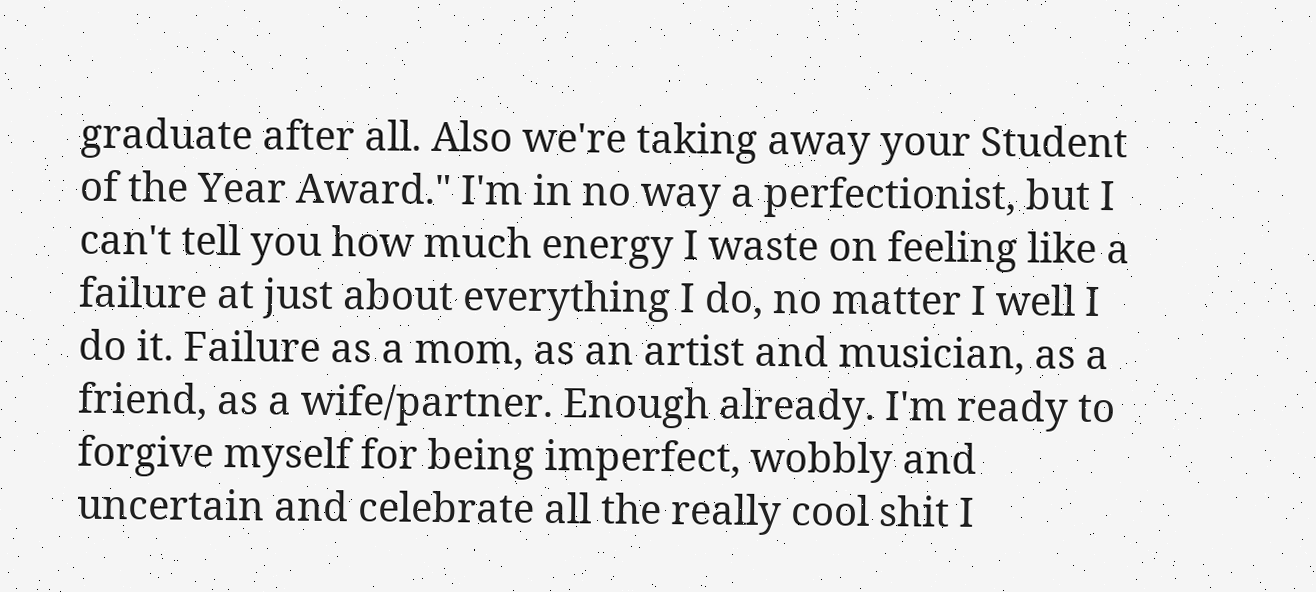graduate after all. Also we're taking away your Student of the Year Award." I'm in no way a perfectionist, but I can't tell you how much energy I waste on feeling like a failure at just about everything I do, no matter I well I do it. Failure as a mom, as an artist and musician, as a friend, as a wife/partner. Enough already. I'm ready to forgive myself for being imperfect, wobbly and uncertain and celebrate all the really cool shit I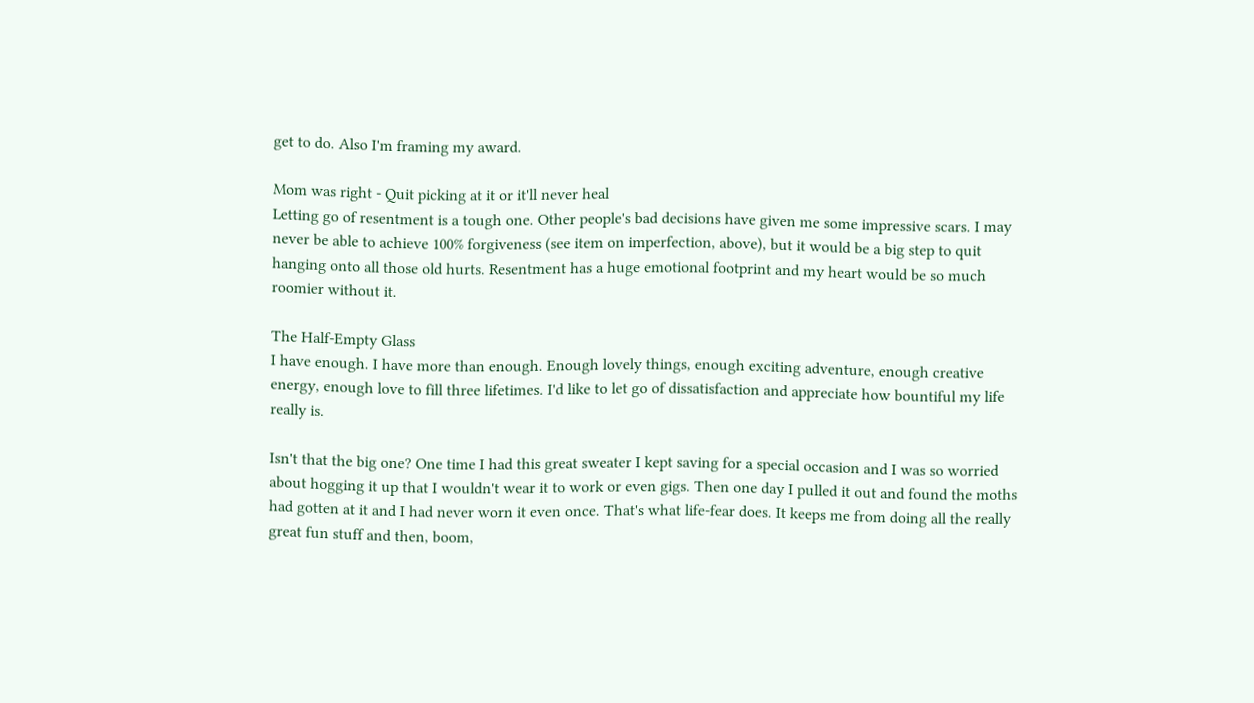get to do. Also I'm framing my award.

Mom was right - Quit picking at it or it'll never heal
Letting go of resentment is a tough one. Other people's bad decisions have given me some impressive scars. I may never be able to achieve 100% forgiveness (see item on imperfection, above), but it would be a big step to quit hanging onto all those old hurts. Resentment has a huge emotional footprint and my heart would be so much roomier without it.

The Half-Empty Glass
I have enough. I have more than enough. Enough lovely things, enough exciting adventure, enough creative energy, enough love to fill three lifetimes. I'd like to let go of dissatisfaction and appreciate how bountiful my life really is.

Isn't that the big one? One time I had this great sweater I kept saving for a special occasion and I was so worried about hogging it up that I wouldn't wear it to work or even gigs. Then one day I pulled it out and found the moths had gotten at it and I had never worn it even once. That's what life-fear does. It keeps me from doing all the really great fun stuff and then, boom,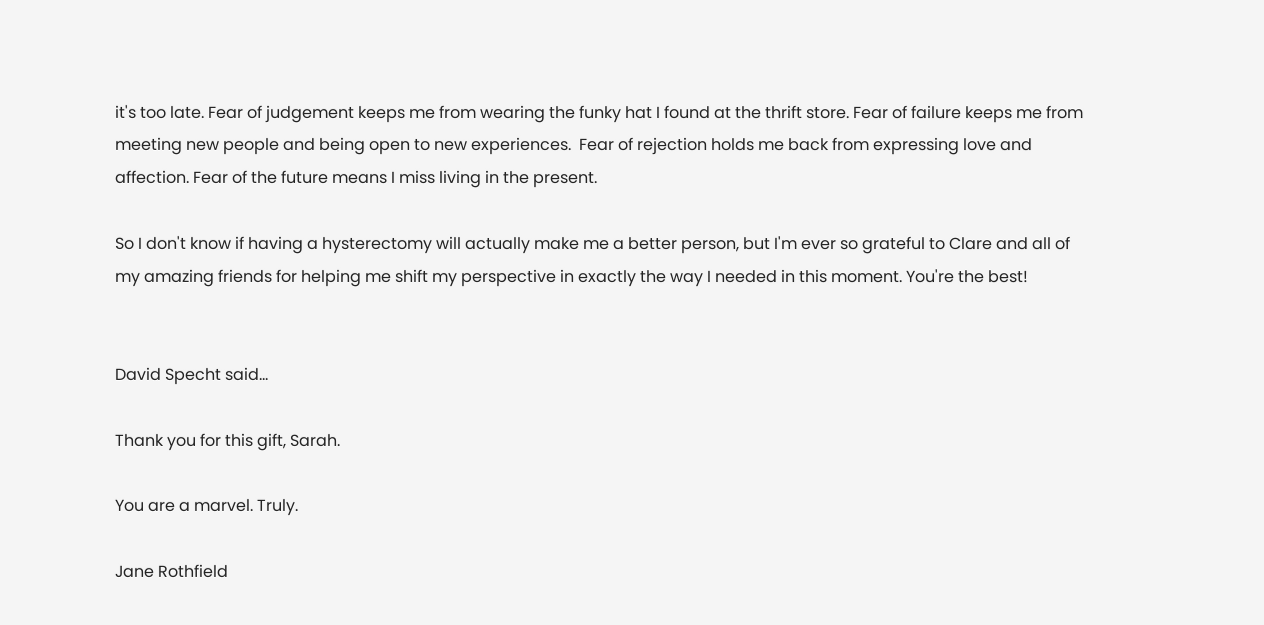it's too late. Fear of judgement keeps me from wearing the funky hat I found at the thrift store. Fear of failure keeps me from meeting new people and being open to new experiences.  Fear of rejection holds me back from expressing love and affection. Fear of the future means I miss living in the present.

So I don't know if having a hysterectomy will actually make me a better person, but I'm ever so grateful to Clare and all of my amazing friends for helping me shift my perspective in exactly the way I needed in this moment. You're the best!


David Specht said...

Thank you for this gift, Sarah.

You are a marvel. Truly.

Jane Rothfield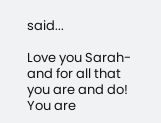said...

Love you Sarah-and for all that you are and do! You are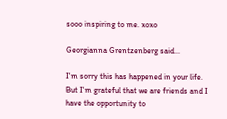sooo inspiring to me. xoxo

Georgianna Grentzenberg said...

I'm sorry this has happened in your life. But I'm grateful that we are friends and I have the opportunity to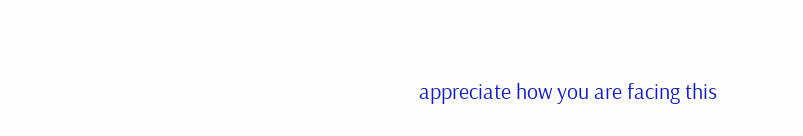appreciate how you are facing this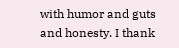with humor and guts and honesty. I thank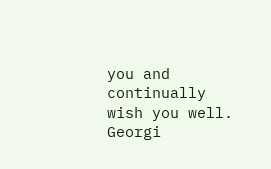you and continually wish you well. Georgi